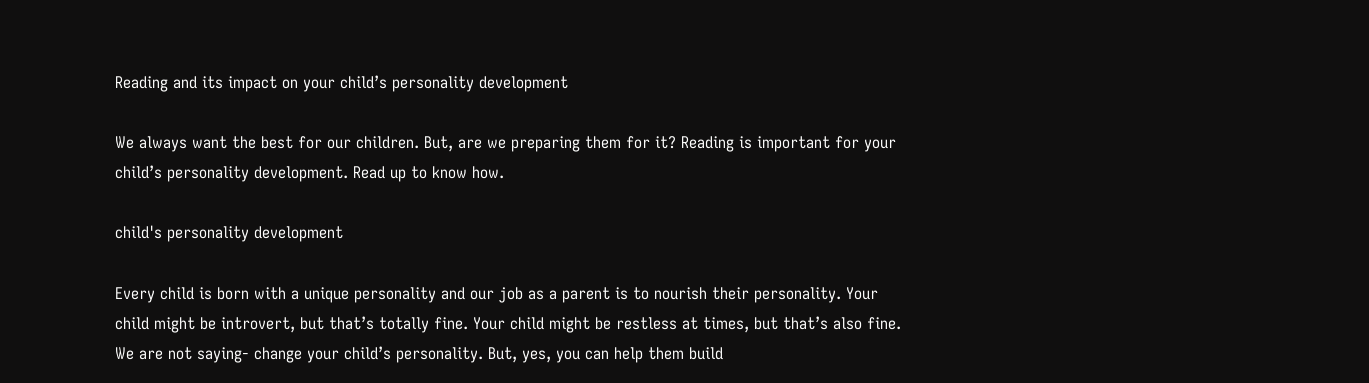Reading and its impact on your child’s personality development

We always want the best for our children. But, are we preparing them for it? Reading is important for your child’s personality development. Read up to know how.

child's personality development

Every child is born with a unique personality and our job as a parent is to nourish their personality. Your child might be introvert, but that’s totally fine. Your child might be restless at times, but that’s also fine. We are not saying- change your child’s personality. But, yes, you can help them build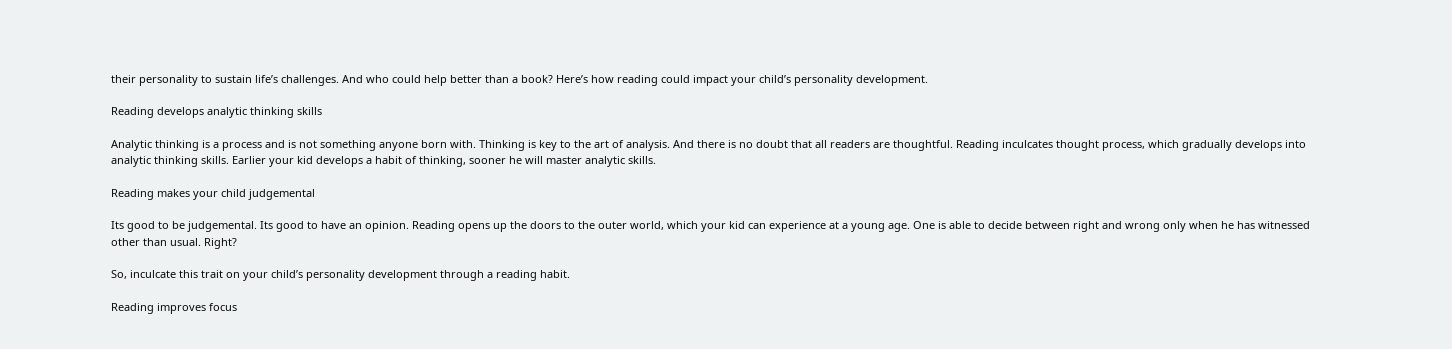their personality to sustain life’s challenges. And who could help better than a book? Here’s how reading could impact your child’s personality development.

Reading develops analytic thinking skills

Analytic thinking is a process and is not something anyone born with. Thinking is key to the art of analysis. And there is no doubt that all readers are thoughtful. Reading inculcates thought process, which gradually develops into analytic thinking skills. Earlier your kid develops a habit of thinking, sooner he will master analytic skills.

Reading makes your child judgemental

Its good to be judgemental. Its good to have an opinion. Reading opens up the doors to the outer world, which your kid can experience at a young age. One is able to decide between right and wrong only when he has witnessed other than usual. Right?

So, inculcate this trait on your child’s personality development through a reading habit.

Reading improves focus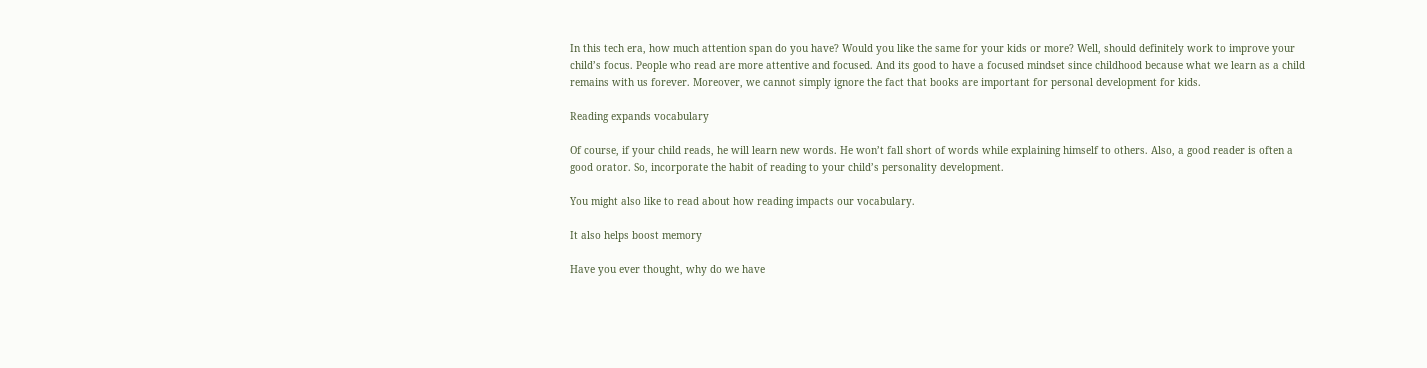In this tech era, how much attention span do you have? Would you like the same for your kids or more? Well, should definitely work to improve your child’s focus. People who read are more attentive and focused. And its good to have a focused mindset since childhood because what we learn as a child remains with us forever. Moreover, we cannot simply ignore the fact that books are important for personal development for kids.

Reading expands vocabulary

Of course, if your child reads, he will learn new words. He won’t fall short of words while explaining himself to others. Also, a good reader is often a good orator. So, incorporate the habit of reading to your child’s personality development.

You might also like to read about how reading impacts our vocabulary.

It also helps boost memory

Have you ever thought, why do we have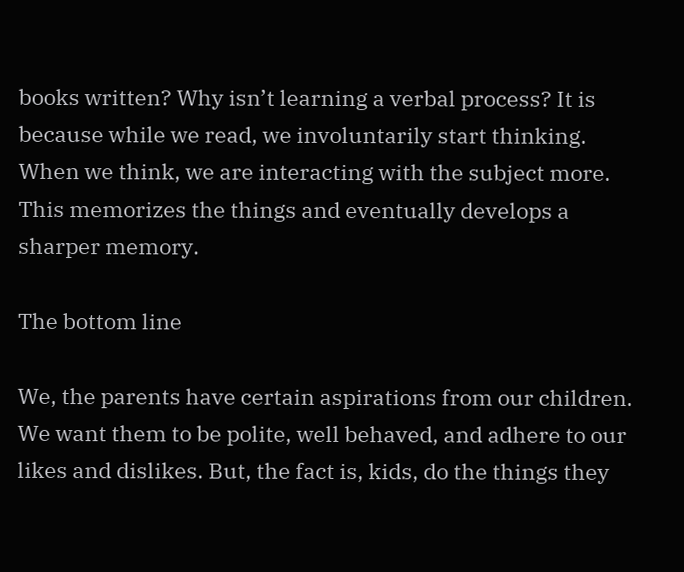books written? Why isn’t learning a verbal process? It is because while we read, we involuntarily start thinking. When we think, we are interacting with the subject more. This memorizes the things and eventually develops a sharper memory.

The bottom line

We, the parents have certain aspirations from our children. We want them to be polite, well behaved, and adhere to our likes and dislikes. But, the fact is, kids, do the things they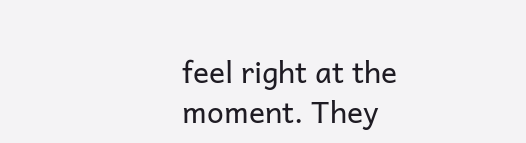feel right at the moment. They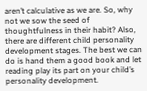aren’t calculative as we are. So, why not we sow the seed of thoughtfulness in their habit? Also, there are different child personality development stages. The best we can do is hand them a good book and let reading play its part on your child’s personality development.